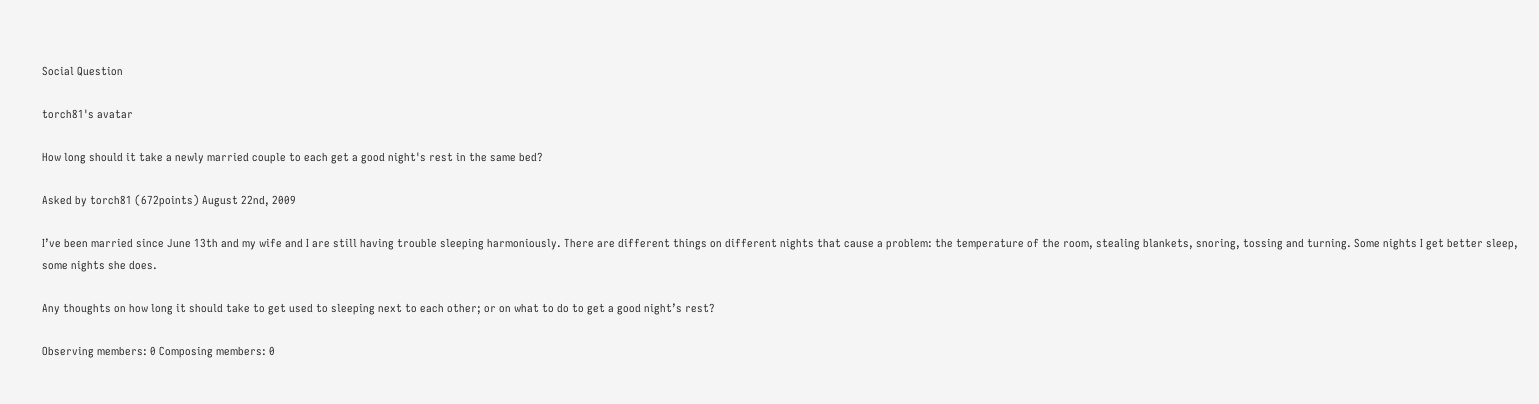Social Question

torch81's avatar

How long should it take a newly married couple to each get a good night's rest in the same bed?

Asked by torch81 (672points) August 22nd, 2009

I’ve been married since June 13th and my wife and I are still having trouble sleeping harmoniously. There are different things on different nights that cause a problem: the temperature of the room, stealing blankets, snoring, tossing and turning. Some nights I get better sleep, some nights she does.

Any thoughts on how long it should take to get used to sleeping next to each other; or on what to do to get a good night’s rest?

Observing members: 0 Composing members: 0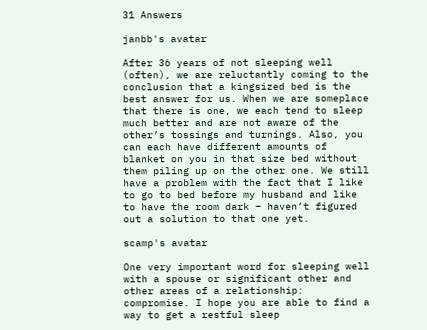31 Answers

janbb's avatar

After 36 years of not sleeping well (often), we are reluctantly coming to the conclusion that a kingsized bed is the best answer for us. When we are someplace that there is one, we each tend to sleep much better and are not aware of the other’s tossings and turnings. Also, you can each have different amounts of blanket on you in that size bed without them piling up on the other one. We still have a problem with the fact that I like to go to bed before my husband and like to have the room dark – haven’t figured out a solution to that one yet.

scamp's avatar

One very important word for sleeping well with a spouse or significant other and other areas of a relationship: compromise. I hope you are able to find a way to get a restful sleep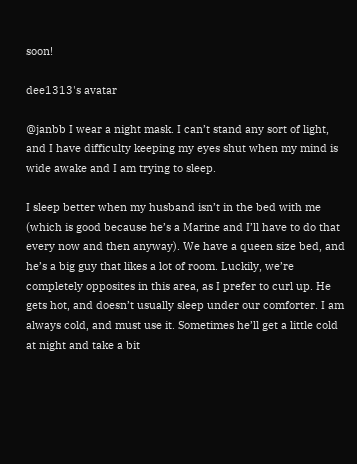soon!

dee1313's avatar

@janbb I wear a night mask. I can’t stand any sort of light, and I have difficulty keeping my eyes shut when my mind is wide awake and I am trying to sleep.

I sleep better when my husband isn’t in the bed with me (which is good because he’s a Marine and I’ll have to do that every now and then anyway). We have a queen size bed, and he’s a big guy that likes a lot of room. Luckily, we’re completely opposites in this area, as I prefer to curl up. He gets hot, and doesn’t usually sleep under our comforter. I am always cold, and must use it. Sometimes he’ll get a little cold at night and take a bit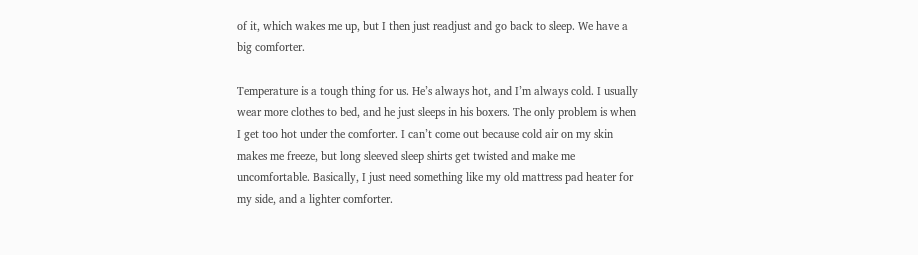of it, which wakes me up, but I then just readjust and go back to sleep. We have a big comforter.

Temperature is a tough thing for us. He’s always hot, and I’m always cold. I usually wear more clothes to bed, and he just sleeps in his boxers. The only problem is when I get too hot under the comforter. I can’t come out because cold air on my skin makes me freeze, but long sleeved sleep shirts get twisted and make me uncomfortable. Basically, I just need something like my old mattress pad heater for my side, and a lighter comforter.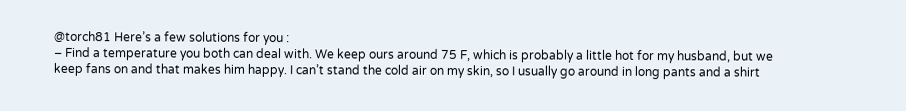@torch81 Here’s a few solutions for you :
– Find a temperature you both can deal with. We keep ours around 75 F, which is probably a little hot for my husband, but we keep fans on and that makes him happy. I can’t stand the cold air on my skin, so I usually go around in long pants and a shirt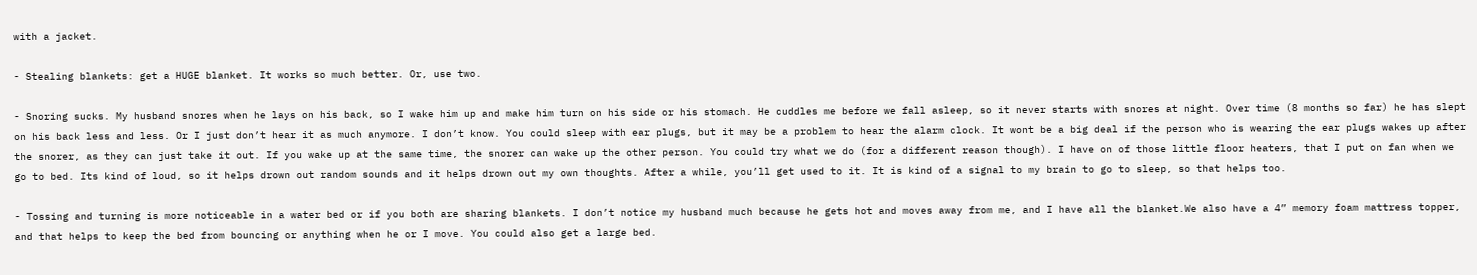with a jacket.

- Stealing blankets: get a HUGE blanket. It works so much better. Or, use two.

- Snoring sucks. My husband snores when he lays on his back, so I wake him up and make him turn on his side or his stomach. He cuddles me before we fall asleep, so it never starts with snores at night. Over time (8 months so far) he has slept on his back less and less. Or I just don’t hear it as much anymore. I don’t know. You could sleep with ear plugs, but it may be a problem to hear the alarm clock. It wont be a big deal if the person who is wearing the ear plugs wakes up after the snorer, as they can just take it out. If you wake up at the same time, the snorer can wake up the other person. You could try what we do (for a different reason though). I have on of those little floor heaters, that I put on fan when we go to bed. Its kind of loud, so it helps drown out random sounds and it helps drown out my own thoughts. After a while, you’ll get used to it. It is kind of a signal to my brain to go to sleep, so that helps too.

- Tossing and turning is more noticeable in a water bed or if you both are sharing blankets. I don’t notice my husband much because he gets hot and moves away from me, and I have all the blanket.We also have a 4” memory foam mattress topper, and that helps to keep the bed from bouncing or anything when he or I move. You could also get a large bed.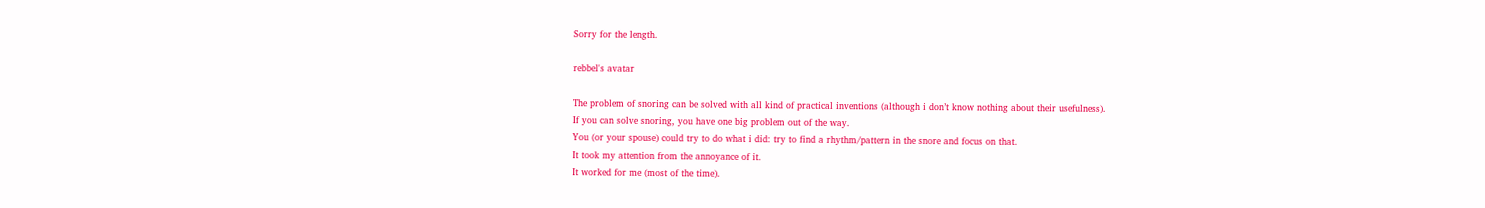Sorry for the length.

rebbel's avatar

The problem of snoring can be solved with all kind of practical inventions (although i don’t know nothing about their usefulness).
If you can solve snoring, you have one big problem out of the way.
You (or your spouse) could try to do what i did: try to find a rhythm/pattern in the snore and focus on that.
It took my attention from the annoyance of it.
It worked for me (most of the time).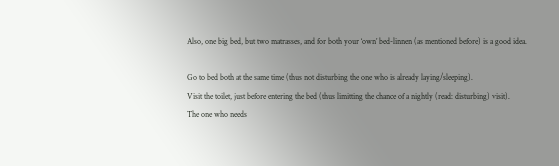Also, one big bed, but two matrasses, and for both your ‘own’ bed-linnen (as mentioned before) is a good idea.

Go to bed both at the same time (thus not disturbing the one who is already laying/sleeping).
Visit the toilet, just before entering the bed (thus limitting the chance of a nightly (read: disturbing) visit).
The one who needs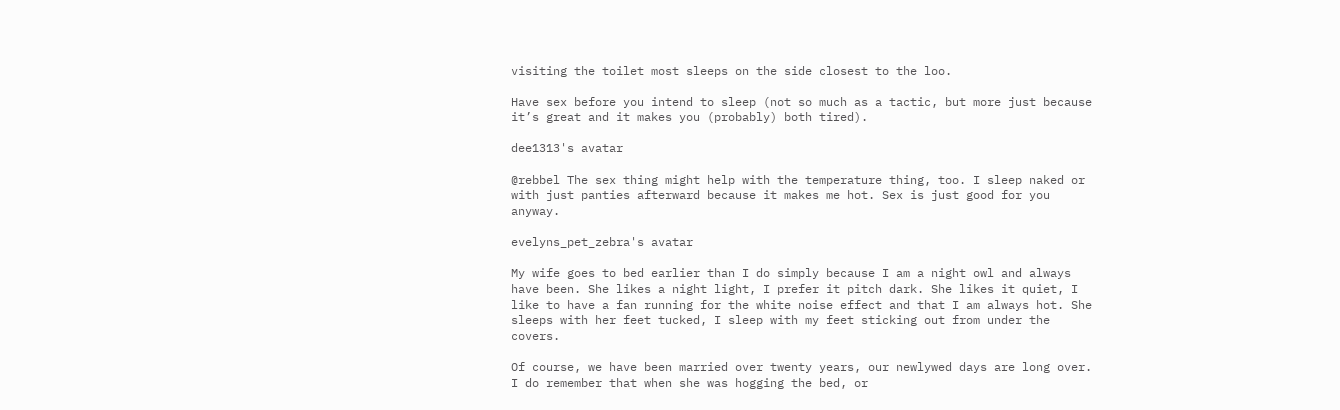visiting the toilet most sleeps on the side closest to the loo.

Have sex before you intend to sleep (not so much as a tactic, but more just because it’s great and it makes you (probably) both tired).

dee1313's avatar

@rebbel The sex thing might help with the temperature thing, too. I sleep naked or with just panties afterward because it makes me hot. Sex is just good for you anyway.

evelyns_pet_zebra's avatar

My wife goes to bed earlier than I do simply because I am a night owl and always have been. She likes a night light, I prefer it pitch dark. She likes it quiet, I like to have a fan running for the white noise effect and that I am always hot. She sleeps with her feet tucked, I sleep with my feet sticking out from under the covers.

Of course, we have been married over twenty years, our newlywed days are long over. I do remember that when she was hogging the bed, or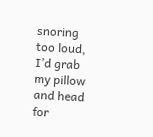snoring too loud, I’d grab my pillow and head for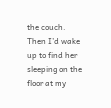the couch. Then I’d wake up to find her sleeping on the floor at my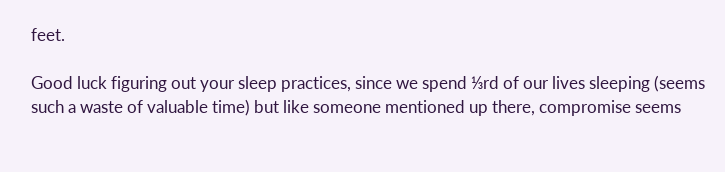feet.

Good luck figuring out your sleep practices, since we spend ⅓rd of our lives sleeping (seems such a waste of valuable time) but like someone mentioned up there, compromise seems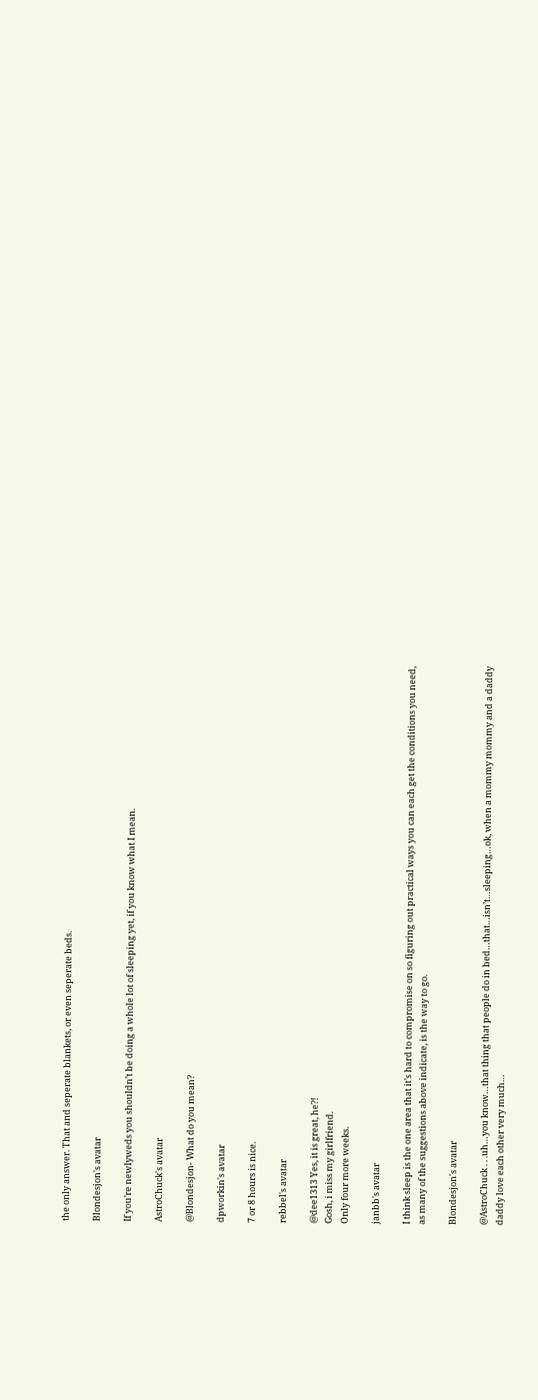the only answer. That and seperate blankets, or even seperate beds.

Blondesjon's avatar

If you’re newlyweds you shouldn’t be doing a whole lot of sleeping yet, if you know what I mean.

AstroChuck's avatar

@Blondesjon- What do you mean?

dpworkin's avatar

7 or 8 hours is nice.

rebbel's avatar

@dee1313 Yes, it is great, he?!
Gosh, i miss my girlfriend.
Only four more weeks.

janbb's avatar

I think sleep is the one area that it’s hard to compromise on so figuring out practical ways you can each get the conditions you need, as many of the suggestions above indicate, is the way to go.

Blondesjon's avatar

@AstroChuck . . .uh…you know…that thing that people do in bed…that…isn’t…sleeping…ok, when a mommy mommy and a daddy daddy love each other very much…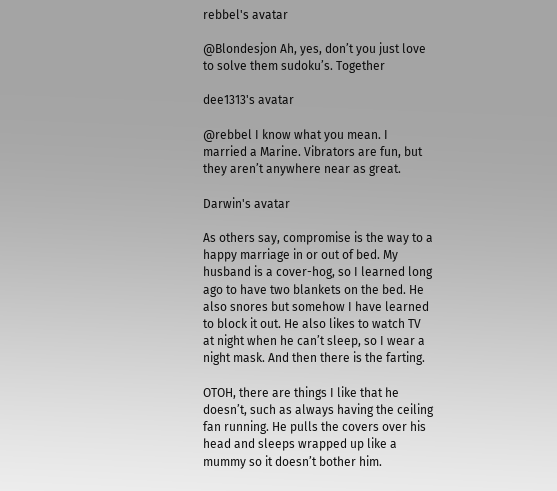rebbel's avatar

@Blondesjon Ah, yes, don’t you just love to solve them sudoku’s. Together

dee1313's avatar

@rebbel I know what you mean. I married a Marine. Vibrators are fun, but they aren’t anywhere near as great.

Darwin's avatar

As others say, compromise is the way to a happy marriage in or out of bed. My husband is a cover-hog, so I learned long ago to have two blankets on the bed. He also snores but somehow I have learned to block it out. He also likes to watch TV at night when he can’t sleep, so I wear a night mask. And then there is the farting.

OTOH, there are things I like that he doesn’t, such as always having the ceiling fan running. He pulls the covers over his head and sleeps wrapped up like a mummy so it doesn’t bother him.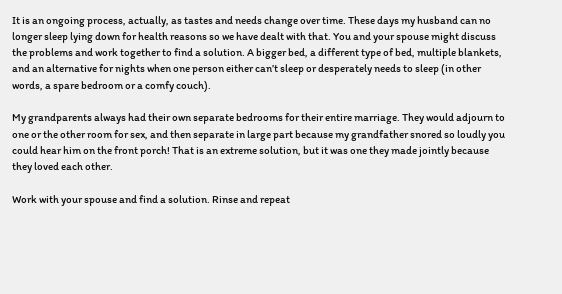It is an ongoing process, actually, as tastes and needs change over time. These days my husband can no longer sleep lying down for health reasons so we have dealt with that. You and your spouse might discuss the problems and work together to find a solution. A bigger bed, a different type of bed, multiple blankets, and an alternative for nights when one person either can’t sleep or desperately needs to sleep (in other words, a spare bedroom or a comfy couch).

My grandparents always had their own separate bedrooms for their entire marriage. They would adjourn to one or the other room for sex, and then separate in large part because my grandfather snored so loudly you could hear him on the front porch! That is an extreme solution, but it was one they made jointly because they loved each other.

Work with your spouse and find a solution. Rinse and repeat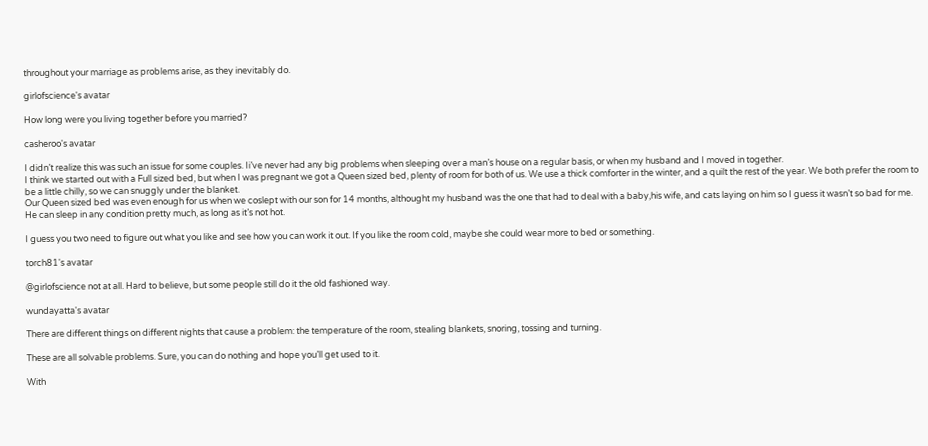throughout your marriage as problems arise, as they inevitably do.

girlofscience's avatar

How long were you living together before you married?

casheroo's avatar

I didn’t realize this was such an issue for some couples. Ii’ve never had any big problems when sleeping over a man’s house on a regular basis, or when my husband and I moved in together.
I think we started out with a Full sized bed, but when I was pregnant we got a Queen sized bed, plenty of room for both of us. We use a thick comforter in the winter, and a quilt the rest of the year. We both prefer the room to be a little chilly, so we can snuggly under the blanket.
Our Queen sized bed was even enough for us when we coslept with our son for 14 months, althought my husband was the one that had to deal with a baby,his wife, and cats laying on him so I guess it wasn’t so bad for me. He can sleep in any condition pretty much, as long as it’s not hot.

I guess you two need to figure out what you like and see how you can work it out. If you like the room cold, maybe she could wear more to bed or something.

torch81's avatar

@girlofscience not at all. Hard to believe, but some people still do it the old fashioned way.

wundayatta's avatar

There are different things on different nights that cause a problem: the temperature of the room, stealing blankets, snoring, tossing and turning.

These are all solvable problems. Sure, you can do nothing and hope you’ll get used to it.

With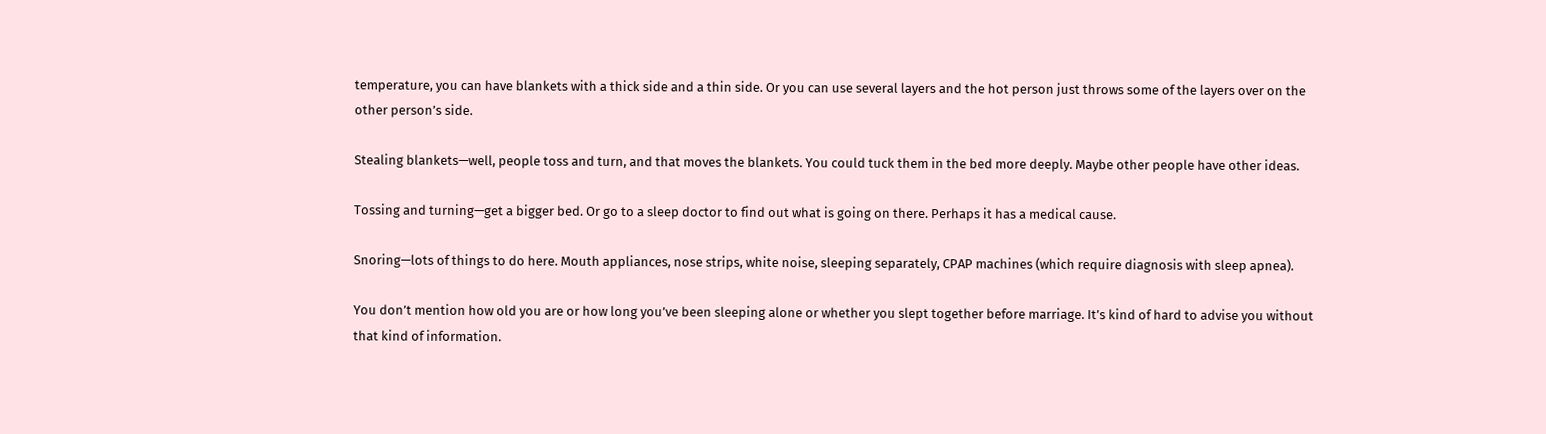temperature, you can have blankets with a thick side and a thin side. Or you can use several layers and the hot person just throws some of the layers over on the other person’s side.

Stealing blankets—well, people toss and turn, and that moves the blankets. You could tuck them in the bed more deeply. Maybe other people have other ideas.

Tossing and turning—get a bigger bed. Or go to a sleep doctor to find out what is going on there. Perhaps it has a medical cause.

Snoring—lots of things to do here. Mouth appliances, nose strips, white noise, sleeping separately, CPAP machines (which require diagnosis with sleep apnea).

You don’t mention how old you are or how long you’ve been sleeping alone or whether you slept together before marriage. It’s kind of hard to advise you without that kind of information.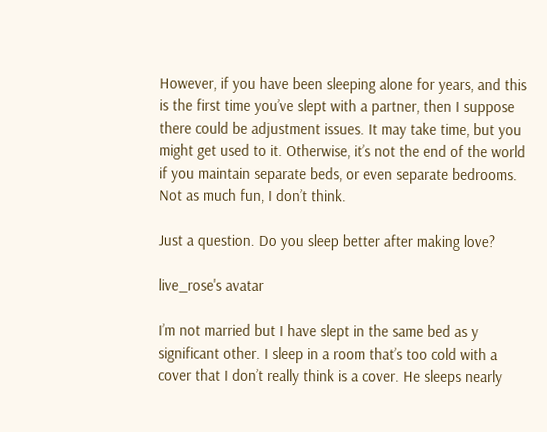However, if you have been sleeping alone for years, and this is the first time you’ve slept with a partner, then I suppose there could be adjustment issues. It may take time, but you might get used to it. Otherwise, it’s not the end of the world if you maintain separate beds, or even separate bedrooms. Not as much fun, I don’t think.

Just a question. Do you sleep better after making love?

live_rose's avatar

I’m not married but I have slept in the same bed as y significant other. I sleep in a room that’s too cold with a cover that I don’t really think is a cover. He sleeps nearly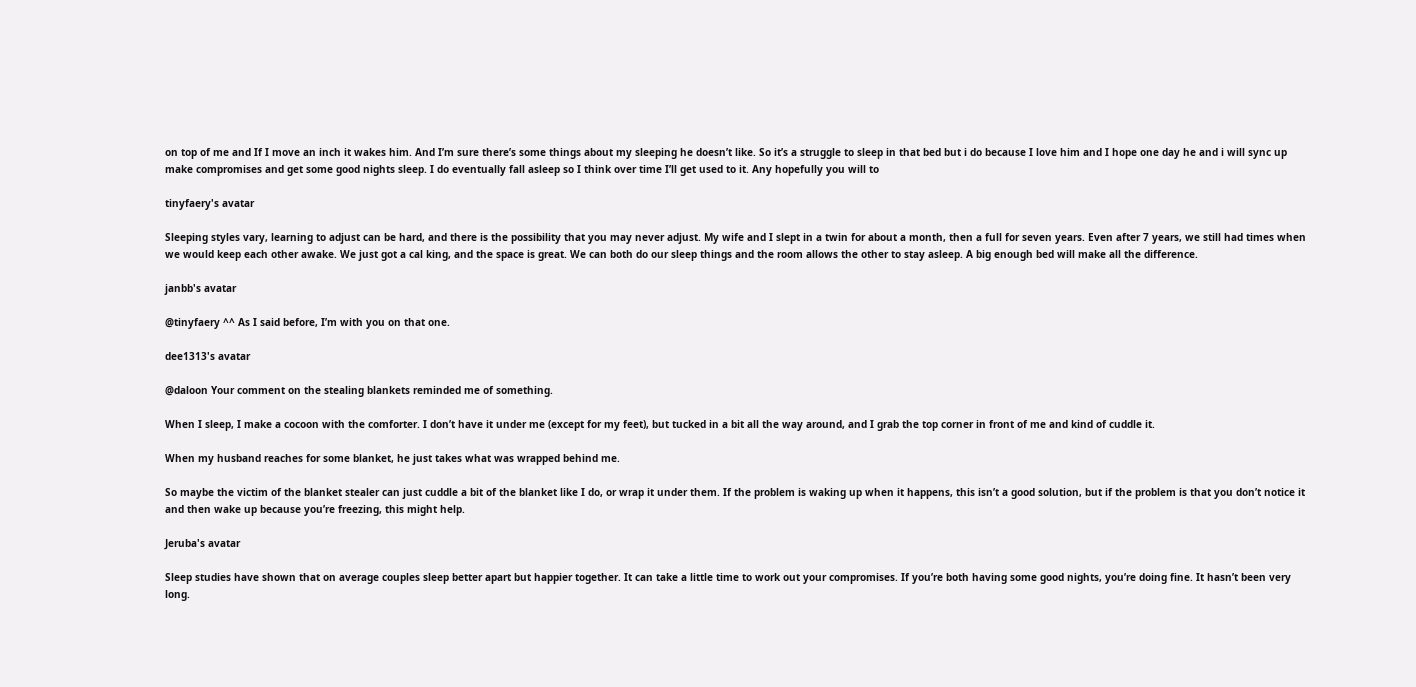on top of me and If I move an inch it wakes him. And I’m sure there’s some things about my sleeping he doesn’t like. So it’s a struggle to sleep in that bed but i do because I love him and I hope one day he and i will sync up make compromises and get some good nights sleep. I do eventually fall asleep so I think over time I’ll get used to it. Any hopefully you will to

tinyfaery's avatar

Sleeping styles vary, learning to adjust can be hard, and there is the possibility that you may never adjust. My wife and I slept in a twin for about a month, then a full for seven years. Even after 7 years, we still had times when we would keep each other awake. We just got a cal king, and the space is great. We can both do our sleep things and the room allows the other to stay asleep. A big enough bed will make all the difference.

janbb's avatar

@tinyfaery ^^ As I said before, I’m with you on that one.

dee1313's avatar

@daloon Your comment on the stealing blankets reminded me of something.

When I sleep, I make a cocoon with the comforter. I don’t have it under me (except for my feet), but tucked in a bit all the way around, and I grab the top corner in front of me and kind of cuddle it.

When my husband reaches for some blanket, he just takes what was wrapped behind me.

So maybe the victim of the blanket stealer can just cuddle a bit of the blanket like I do, or wrap it under them. If the problem is waking up when it happens, this isn’t a good solution, but if the problem is that you don’t notice it and then wake up because you’re freezing, this might help.

Jeruba's avatar

Sleep studies have shown that on average couples sleep better apart but happier together. It can take a little time to work out your compromises. If you’re both having some good nights, you’re doing fine. It hasn’t been very long.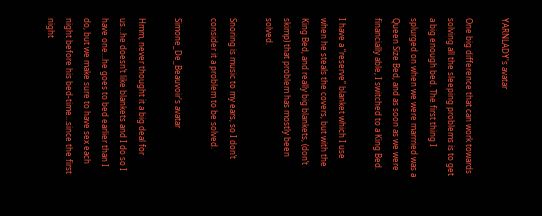YARNLADY's avatar

One big difference that can work towards solving all the sleeping problems is to get a big enough bed. The first thing I splurged on when we were marrried was a Queen Size Bed, and as soon as we were financially able, I switched to a King Bed.

I have a “reserve” blanket which I use when he steals the covers, but with the King Bed, and really big blankets, (don’t skimp) that problem has mostly been solved.

Snoring is music to my ears, so I don’t consider it a problem to be solved.

Simone_De_Beauvoir's avatar

Hmm, never thought it a big deal for us…he doesn’t like blankets and I do so I have one…he goes to bed earlier than I do, but we make sure to have sex each night before his bed-time…since the first night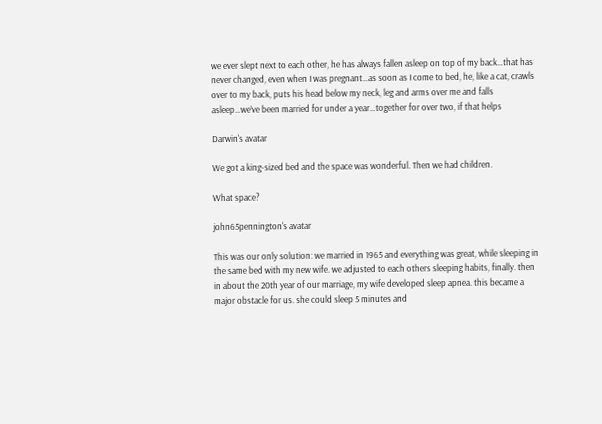we ever slept next to each other, he has always fallen asleep on top of my back…that has never changed, even when I was pregnant…as soon as I come to bed, he, like a cat, crawls over to my back, puts his head below my neck, leg and arms over me and falls asleep…we’ve been married for under a year…together for over two, if that helps

Darwin's avatar

We got a king-sized bed and the space was wonderful. Then we had children.

What space?

john65pennington's avatar

This was our only solution: we married in 1965 and everything was great, while sleeping in the same bed with my new wife. we adjusted to each others sleeping habits, finally. then in about the 20th year of our marriage, my wife developed sleep apnea. this became a major obstacle for us. she could sleep 5 minutes and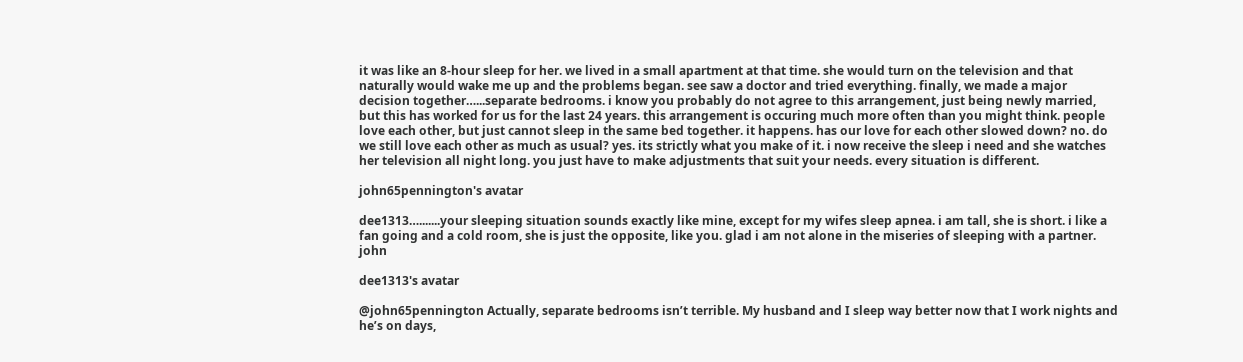it was like an 8-hour sleep for her. we lived in a small apartment at that time. she would turn on the television and that naturally would wake me up and the problems began. see saw a doctor and tried everything. finally, we made a major decision together…...separate bedrooms. i know you probably do not agree to this arrangement, just being newly married, but this has worked for us for the last 24 years. this arrangement is occuring much more often than you might think. people love each other, but just cannot sleep in the same bed together. it happens. has our love for each other slowed down? no. do we still love each other as much as usual? yes. its strictly what you make of it. i now receive the sleep i need and she watches her television all night long. you just have to make adjustments that suit your needs. every situation is different.

john65pennington's avatar

dee1313….......your sleeping situation sounds exactly like mine, except for my wifes sleep apnea. i am tall, she is short. i like a fan going and a cold room, she is just the opposite, like you. glad i am not alone in the miseries of sleeping with a partner. john

dee1313's avatar

@john65pennington Actually, separate bedrooms isn’t terrible. My husband and I sleep way better now that I work nights and he’s on days,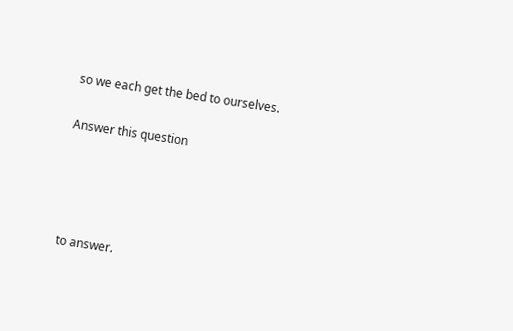so we each get the bed to ourselves.

Answer this question




to answer.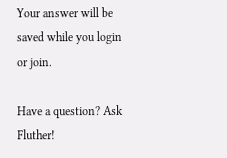Your answer will be saved while you login or join.

Have a question? Ask Fluther!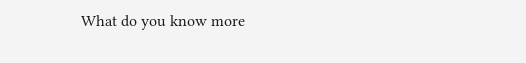What do you know more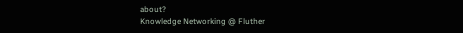about?
Knowledge Networking @ Fluther